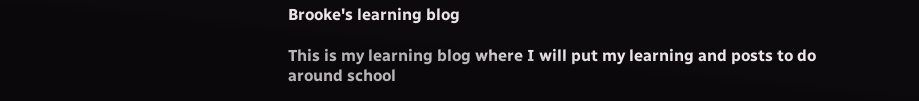Brooke's learning blog

This is my learning blog where I will put my learning and posts to do around school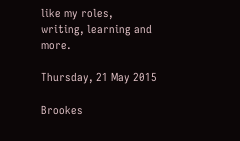like my roles, writing, learning and more.

Thursday, 21 May 2015

Brookes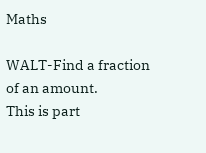Maths

WALT-Find a fraction of an amount.
This is part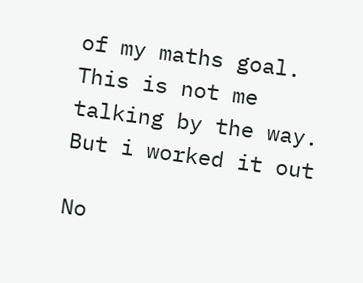of my maths goal.
This is not me talking by the way. But i worked it out

No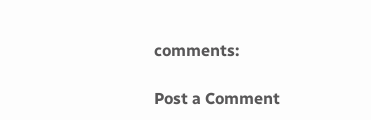comments:

Post a Comment